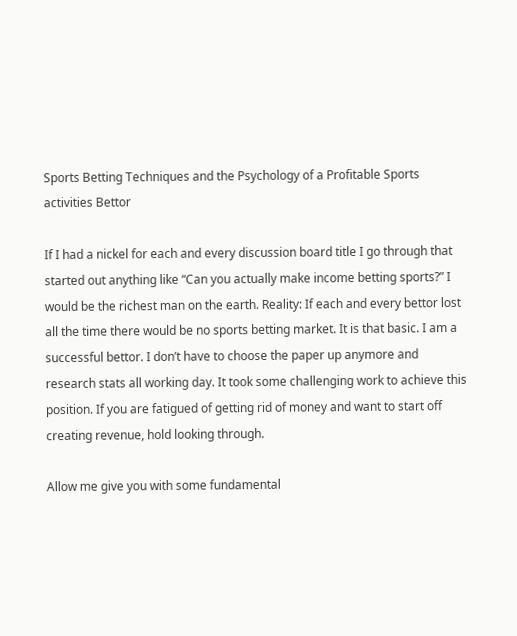Sports Betting Techniques and the Psychology of a Profitable Sports activities Bettor

If I had a nickel for each and every discussion board title I go through that started out anything like “Can you actually make income betting sports?” I would be the richest man on the earth. Reality: If each and every bettor lost all the time there would be no sports betting market. It is that basic. I am a successful bettor. I don’t have to choose the paper up anymore and research stats all working day. It took some challenging work to achieve this position. If you are fatigued of getting rid of money and want to start off creating revenue, hold looking through.

Allow me give you with some fundamental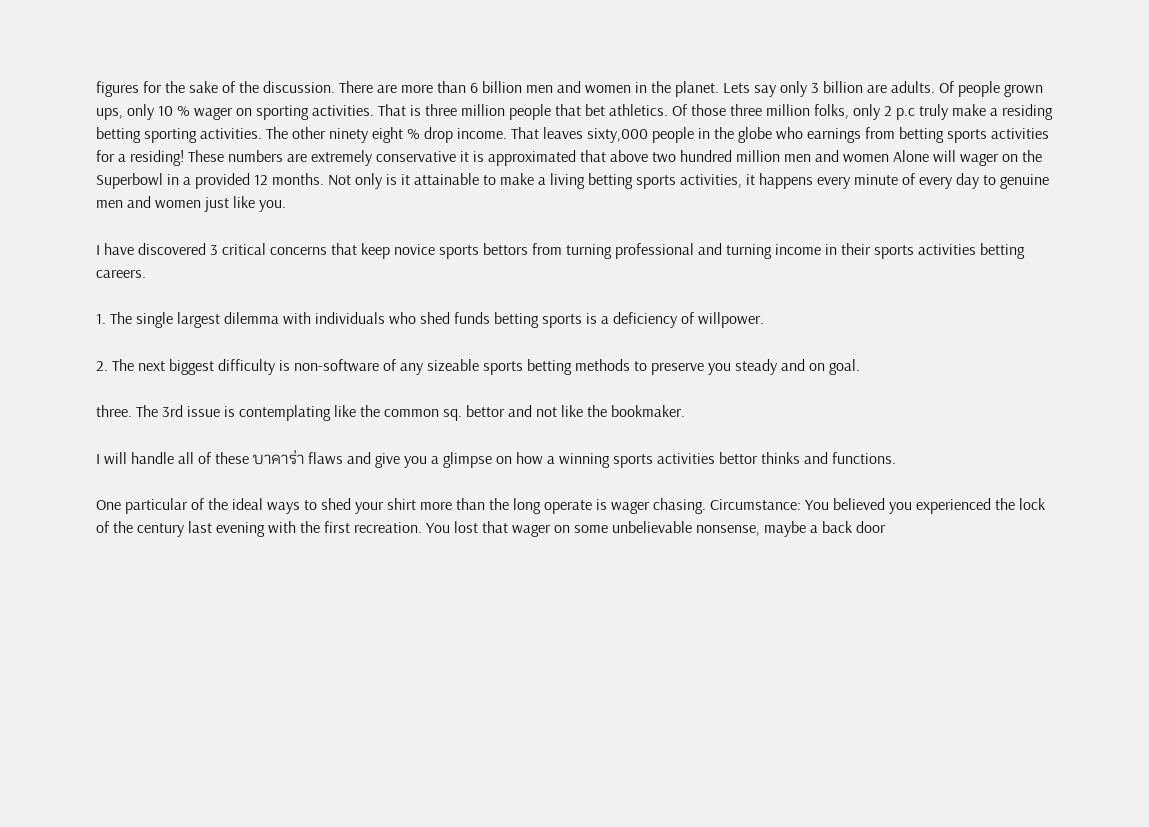figures for the sake of the discussion. There are more than 6 billion men and women in the planet. Lets say only 3 billion are adults. Of people grown ups, only 10 % wager on sporting activities. That is three million people that bet athletics. Of those three million folks, only 2 p.c truly make a residing betting sporting activities. The other ninety eight % drop income. That leaves sixty,000 people in the globe who earnings from betting sports activities for a residing! These numbers are extremely conservative it is approximated that above two hundred million men and women Alone will wager on the Superbowl in a provided 12 months. Not only is it attainable to make a living betting sports activities, it happens every minute of every day to genuine men and women just like you.

I have discovered 3 critical concerns that keep novice sports bettors from turning professional and turning income in their sports activities betting careers.

1. The single largest dilemma with individuals who shed funds betting sports is a deficiency of willpower.

2. The next biggest difficulty is non-software of any sizeable sports betting methods to preserve you steady and on goal.

three. The 3rd issue is contemplating like the common sq. bettor and not like the bookmaker.

I will handle all of these บาคาร่า flaws and give you a glimpse on how a winning sports activities bettor thinks and functions.

One particular of the ideal ways to shed your shirt more than the long operate is wager chasing. Circumstance: You believed you experienced the lock of the century last evening with the first recreation. You lost that wager on some unbelievable nonsense, maybe a back door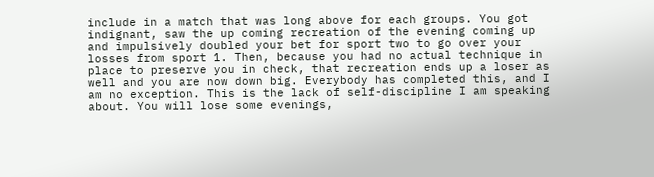include in a match that was long above for each groups. You got indignant, saw the up coming recreation of the evening coming up and impulsively doubled your bet for sport two to go over your losses from sport 1. Then, because you had no actual technique in place to preserve you in check, that recreation ends up a loser as well and you are now down big. Everybody has completed this, and I am no exception. This is the lack of self-discipline I am speaking about. You will lose some evenings,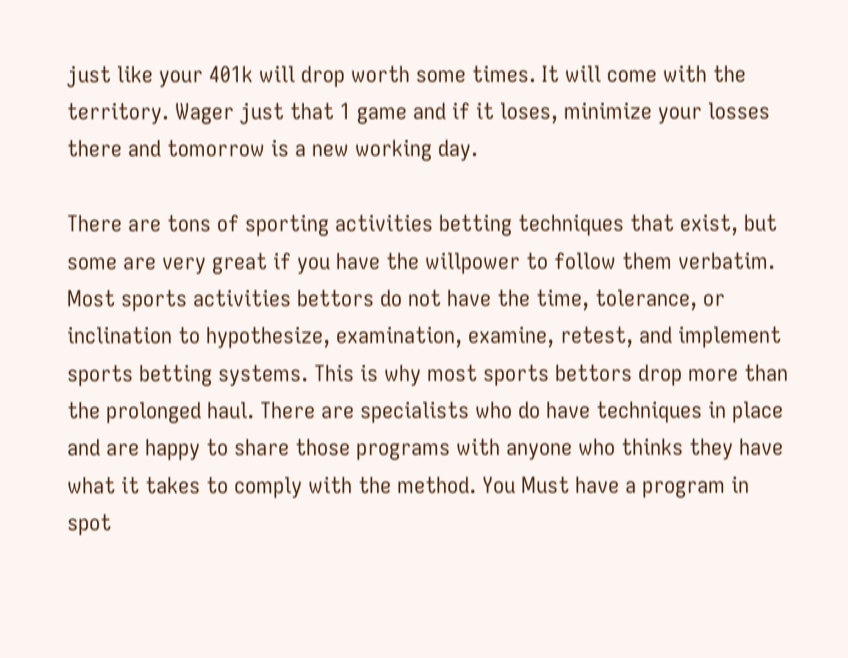just like your 401k will drop worth some times. It will come with the territory. Wager just that 1 game and if it loses, minimize your losses there and tomorrow is a new working day.

There are tons of sporting activities betting techniques that exist, but some are very great if you have the willpower to follow them verbatim. Most sports activities bettors do not have the time, tolerance, or inclination to hypothesize, examination, examine, retest, and implement sports betting systems. This is why most sports bettors drop more than the prolonged haul. There are specialists who do have techniques in place and are happy to share those programs with anyone who thinks they have what it takes to comply with the method. You Must have a program in spot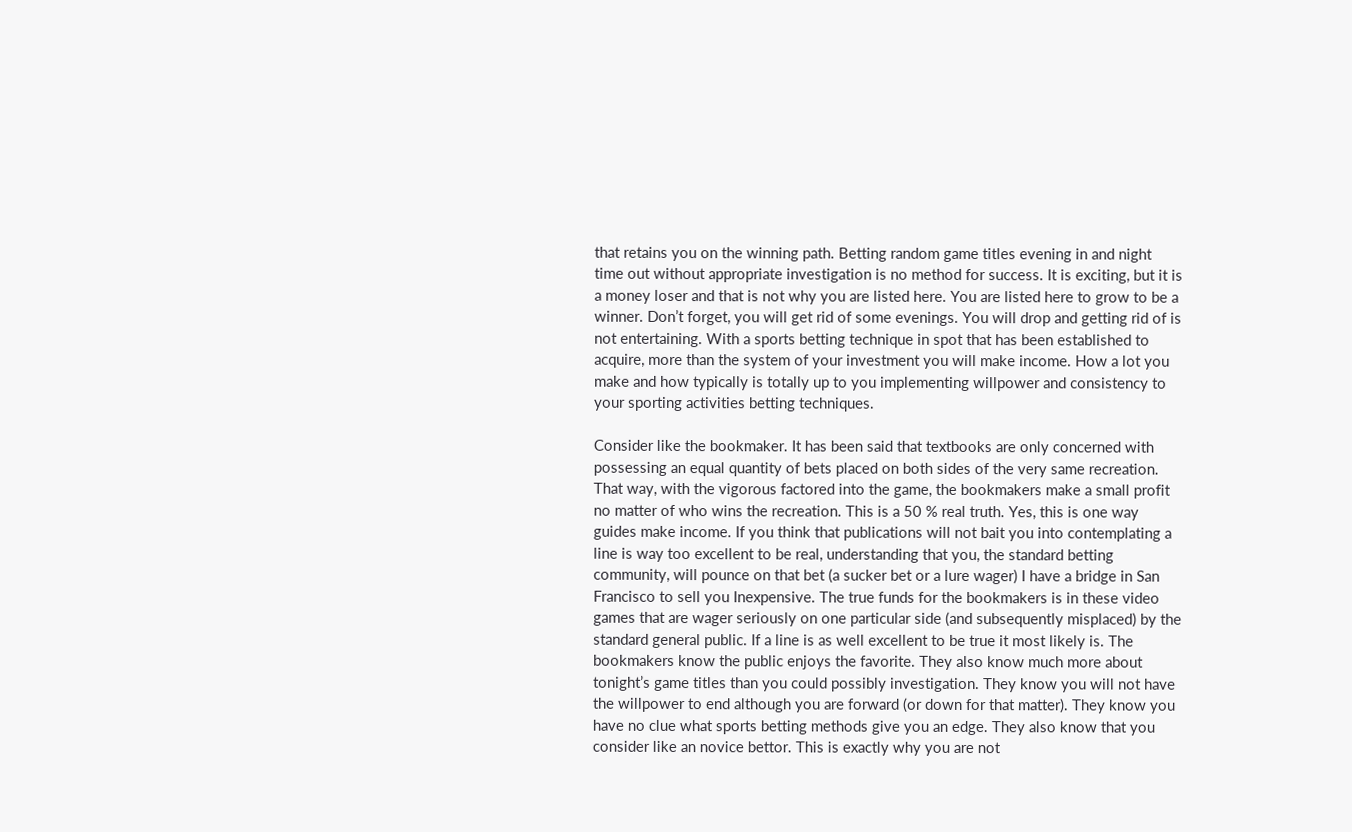that retains you on the winning path. Betting random game titles evening in and night time out without appropriate investigation is no method for success. It is exciting, but it is a money loser and that is not why you are listed here. You are listed here to grow to be a winner. Don’t forget, you will get rid of some evenings. You will drop and getting rid of is not entertaining. With a sports betting technique in spot that has been established to acquire, more than the system of your investment you will make income. How a lot you make and how typically is totally up to you implementing willpower and consistency to your sporting activities betting techniques.

Consider like the bookmaker. It has been said that textbooks are only concerned with possessing an equal quantity of bets placed on both sides of the very same recreation. That way, with the vigorous factored into the game, the bookmakers make a small profit no matter of who wins the recreation. This is a 50 % real truth. Yes, this is one way guides make income. If you think that publications will not bait you into contemplating a line is way too excellent to be real, understanding that you, the standard betting community, will pounce on that bet (a sucker bet or a lure wager) I have a bridge in San Francisco to sell you Inexpensive. The true funds for the bookmakers is in these video games that are wager seriously on one particular side (and subsequently misplaced) by the standard general public. If a line is as well excellent to be true it most likely is. The bookmakers know the public enjoys the favorite. They also know much more about tonight’s game titles than you could possibly investigation. They know you will not have the willpower to end although you are forward (or down for that matter). They know you have no clue what sports betting methods give you an edge. They also know that you consider like an novice bettor. This is exactly why you are not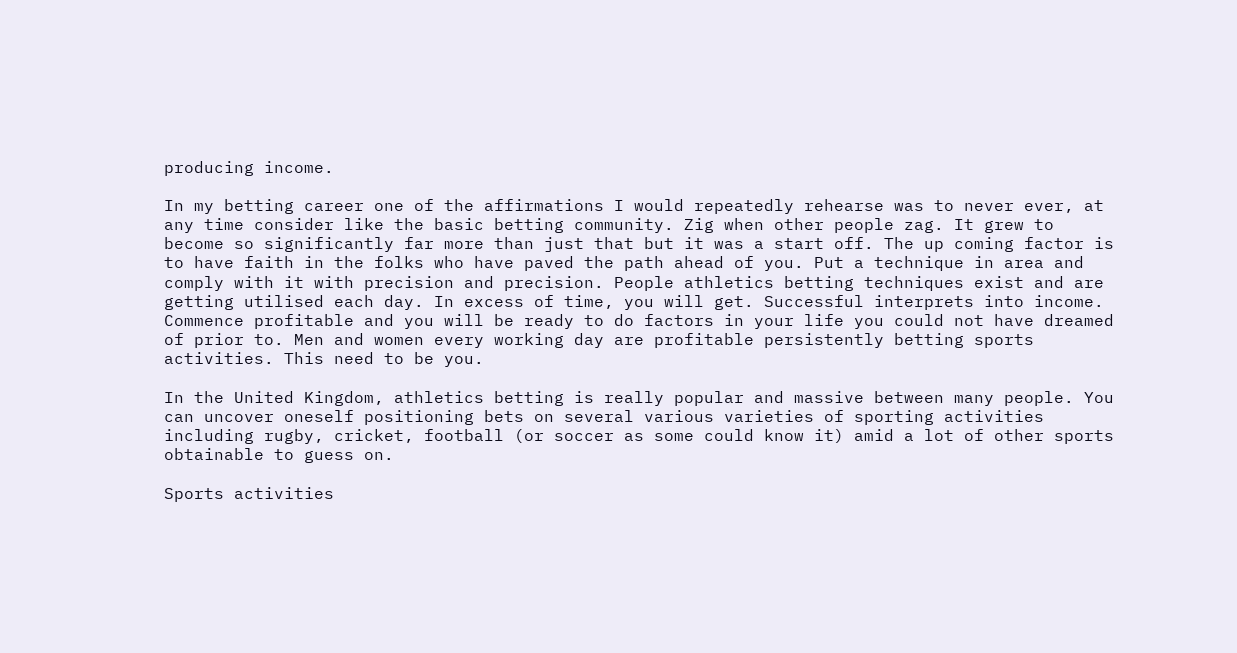producing income.

In my betting career one of the affirmations I would repeatedly rehearse was to never ever, at any time consider like the basic betting community. Zig when other people zag. It grew to become so significantly far more than just that but it was a start off. The up coming factor is to have faith in the folks who have paved the path ahead of you. Put a technique in area and comply with it with precision and precision. People athletics betting techniques exist and are getting utilised each day. In excess of time, you will get. Successful interprets into income. Commence profitable and you will be ready to do factors in your life you could not have dreamed of prior to. Men and women every working day are profitable persistently betting sports activities. This need to be you.

In the United Kingdom, athletics betting is really popular and massive between many people. You can uncover oneself positioning bets on several various varieties of sporting activities including rugby, cricket, football (or soccer as some could know it) amid a lot of other sports obtainable to guess on.

Sports activities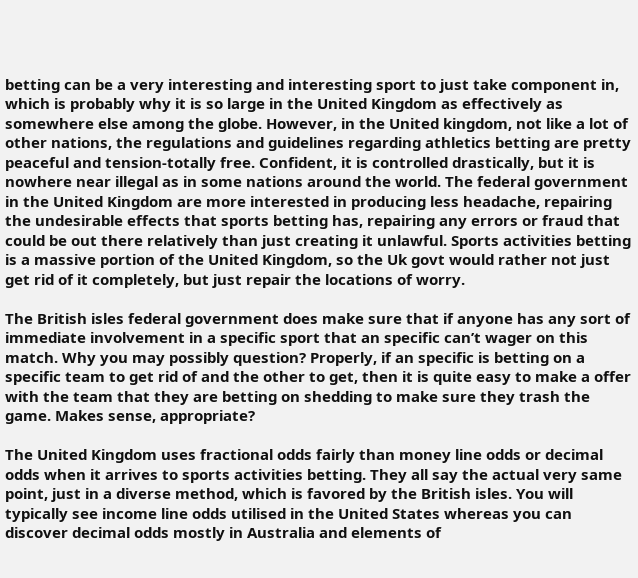betting can be a very interesting and interesting sport to just take component in, which is probably why it is so large in the United Kingdom as effectively as somewhere else among the globe. However, in the United kingdom, not like a lot of other nations, the regulations and guidelines regarding athletics betting are pretty peaceful and tension-totally free. Confident, it is controlled drastically, but it is nowhere near illegal as in some nations around the world. The federal government in the United Kingdom are more interested in producing less headache, repairing the undesirable effects that sports betting has, repairing any errors or fraud that could be out there relatively than just creating it unlawful. Sports activities betting is a massive portion of the United Kingdom, so the Uk govt would rather not just get rid of it completely, but just repair the locations of worry.

The British isles federal government does make sure that if anyone has any sort of immediate involvement in a specific sport that an specific can’t wager on this match. Why you may possibly question? Properly, if an specific is betting on a specific team to get rid of and the other to get, then it is quite easy to make a offer with the team that they are betting on shedding to make sure they trash the game. Makes sense, appropriate?

The United Kingdom uses fractional odds fairly than money line odds or decimal odds when it arrives to sports activities betting. They all say the actual very same point, just in a diverse method, which is favored by the British isles. You will typically see income line odds utilised in the United States whereas you can discover decimal odds mostly in Australia and elements of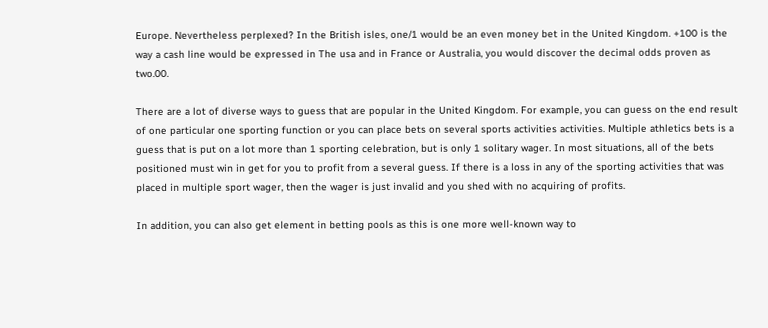Europe. Nevertheless perplexed? In the British isles, one/1 would be an even money bet in the United Kingdom. +100 is the way a cash line would be expressed in The usa and in France or Australia, you would discover the decimal odds proven as two.00.

There are a lot of diverse ways to guess that are popular in the United Kingdom. For example, you can guess on the end result of one particular one sporting function or you can place bets on several sports activities activities. Multiple athletics bets is a guess that is put on a lot more than 1 sporting celebration, but is only 1 solitary wager. In most situations, all of the bets positioned must win in get for you to profit from a several guess. If there is a loss in any of the sporting activities that was placed in multiple sport wager, then the wager is just invalid and you shed with no acquiring of profits.

In addition, you can also get element in betting pools as this is one more well-known way to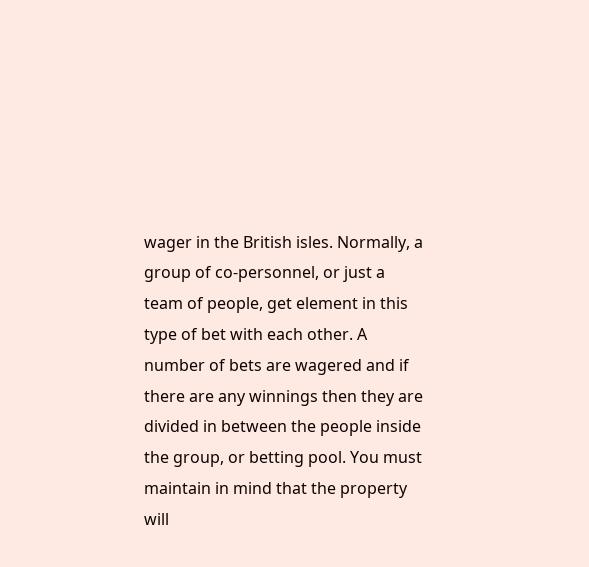wager in the British isles. Normally, a group of co-personnel, or just a team of people, get element in this type of bet with each other. A number of bets are wagered and if there are any winnings then they are divided in between the people inside the group, or betting pool. You must maintain in mind that the property will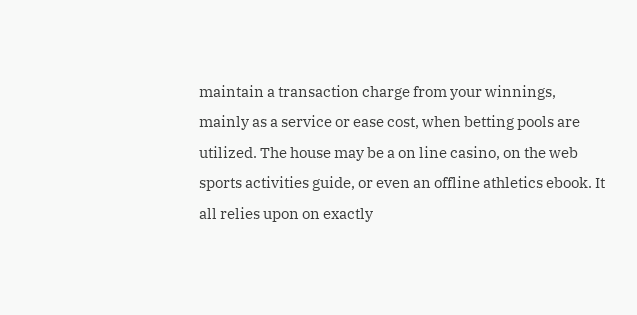maintain a transaction charge from your winnings, mainly as a service or ease cost, when betting pools are utilized. The house may be a on line casino, on the web sports activities guide, or even an offline athletics ebook. It all relies upon on exactly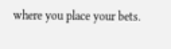where you place your bets.